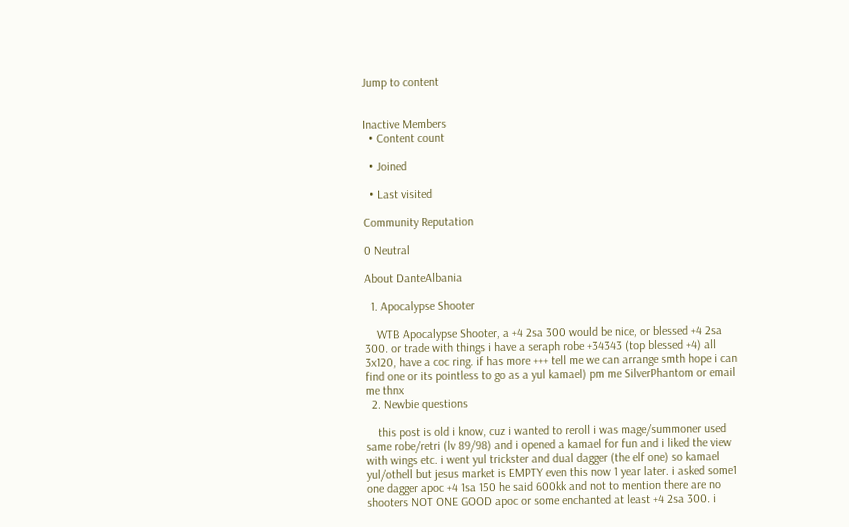Jump to content


Inactive Members
  • Content count

  • Joined

  • Last visited

Community Reputation

0 Neutral

About DanteAlbania

  1. Apocalypse Shooter

    WTB Apocalypse Shooter, a +4 2sa 300 would be nice, or blessed +4 2sa 300. or trade with things i have a seraph robe +34343 (top blessed +4) all 3x120, have a coc ring. if has more +++ tell me we can arrange smth hope i can find one or its pointless to go as a yul kamael) pm me SilverPhantom or email me thnx
  2. Newbie questions

    this post is old i know, cuz i wanted to reroll i was mage/summoner used same robe/retri (lv 89/98) and i opened a kamael for fun and i liked the view with wings etc. i went yul trickster and dual dagger (the elf one) so kamael yul/othell but jesus market is EMPTY even this now 1 year later. i asked some1 one dagger apoc +4 1sa 150 he said 600kk and not to mention there are no shooters NOT ONE GOOD apoc or some enchanted at least +4 2sa 300. i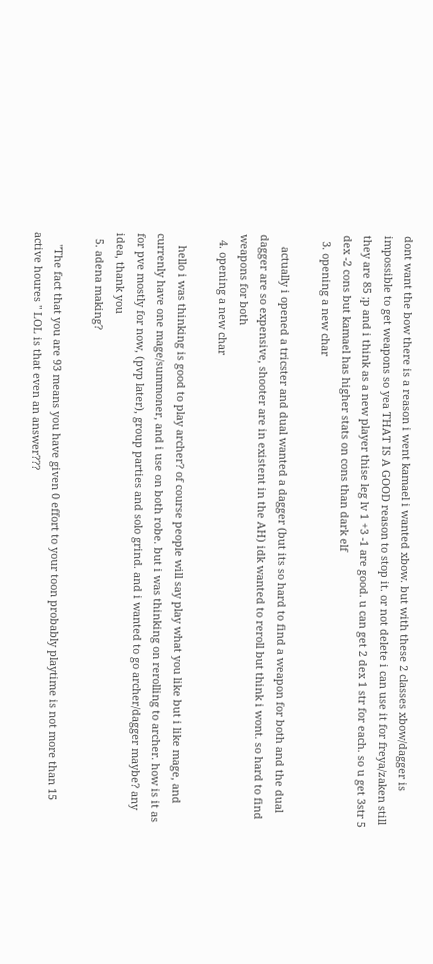dont want the bow there is a reason i went kamael i wanted xbow. but with these 2 classes xbow/dagger is impossible to get weapons so yea THAT IS A GOOD reason to stop it. or not delete i can use it for freya/zaken still they are 85 ;p and i think as a new player thise leg lv 1 +3 -1 are good. u can get 2 dex 1 str for each. so u get 3str 5 dex -2 cons but kamael has higher stats on cons than dark elf
  3. opening a new char

    actually i opened a tricster and dual wanted a dagger (but its so hard to find a weapon for both and the dual dagger are so expensive, shooter are in existent in the AH) idk wanted to reroll but think i wont. so hard to find weapons for both
  4. opening a new char

    hello i was thinking is good to play archer? of course people will say play what you like but i like mage, and currenly have one mage/summoner, and i use on both robe. but i was thinking on rerolling to archer. how is it as for pve mostly for now, (pvp later), group parties and solo grind. and i wanted to go archer/dagger maybe? any idea, thank you
  5. adena making?

    "The fact that you are 93 means you have given 0 effort to your toon probably playtime is not more than 15 active houres " LOL is that even an answer???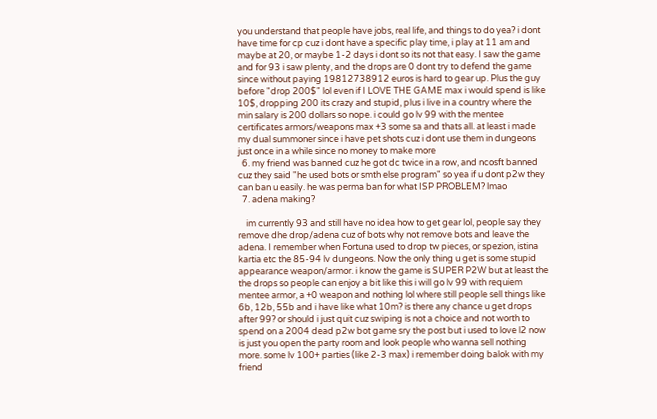you understand that people have jobs, real life, and things to do yea? i dont have time for cp cuz i dont have a specific play time, i play at 11 am and maybe at 20, or maybe 1-2 days i dont so its not that easy. I saw the game and for 93 i saw plenty, and the drops are 0 dont try to defend the game since without paying 19812738912 euros is hard to gear up. Plus the guy before "drop 200$" lol even if I LOVE THE GAME max i would spend is like 10$, dropping 200 its crazy and stupid, plus i live in a country where the min salary is 200 dollars so nope. i could go lv 99 with the mentee certificates armors/weapons max +3 some sa and thats all. at least i made my dual summoner since i have pet shots cuz i dont use them in dungeons just once in a while since no money to make more
  6. my friend was banned cuz he got dc twice in a row, and ncosft banned cuz they said "he used bots or smth else program" so yea if u dont p2w they can ban u easily. he was perma ban for what ISP PROBLEM? lmao
  7. adena making?

    im currently 93 and still have no idea how to get gear lol, people say they remove dhe drop/adena cuz of bots why not remove bots and leave the adena. I remember when Fortuna used to drop tw pieces, or spezion, istina kartia etc the 85-94 lv dungeons. Now the only thing u get is some stupid appearance weapon/armor. i know the game is SUPER P2W but at least the the drops so people can enjoy a bit like this i will go lv 99 with requiem mentee armor, a +0 weapon and nothing lol where still people sell things like 6b, 12b, 55b and i have like what 10m? is there any chance u get drops after 99? or should i just quit cuz swiping is not a choice and not worth to spend on a 2004 dead p2w bot game sry the post but i used to love l2 now is just you open the party room and look people who wanna sell nothing more. some lv 100+ parties (like 2-3 max) i remember doing balok with my friend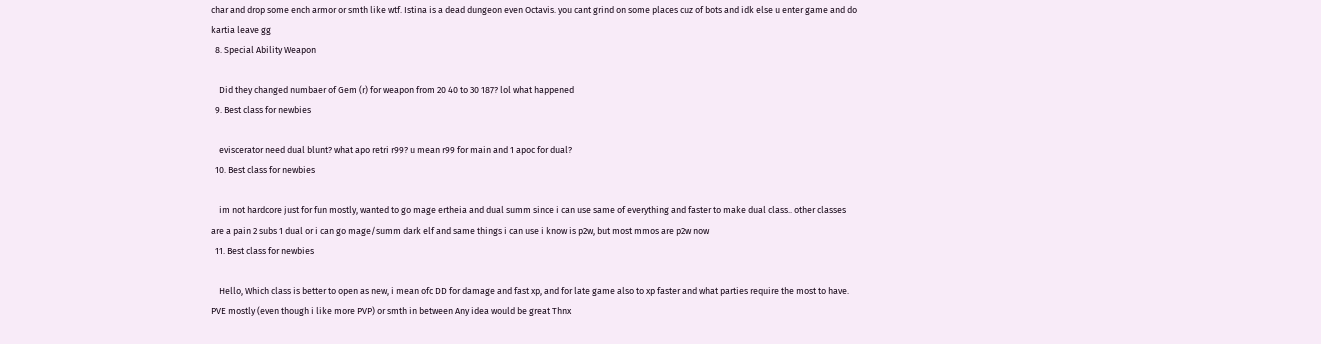char and drop some ench armor or smth like wtf. Istina is a dead dungeon even Octavis. you cant grind on some places cuz of bots and idk else u enter game and do kartia leave gg
  8. Special Ability Weapon

    Did they changed numbaer of Gem (r) for weapon from 20 40 to 30 187? lol what happened
  9. Best class for newbies

    eviscerator need dual blunt? what apo retri r99? u mean r99 for main and 1 apoc for dual?
  10. Best class for newbies

    im not hardcore just for fun mostly, wanted to go mage ertheia and dual summ since i can use same of everything and faster to make dual class.. other classes are a pain 2 subs 1 dual or i can go mage/summ dark elf and same things i can use i know is p2w, but most mmos are p2w now
  11. Best class for newbies

    Hello, Which class is better to open as new, i mean ofc DD for damage and fast xp, and for late game also to xp faster and what parties require the most to have. PVE mostly (even though i like more PVP) or smth in between Any idea would be great Thnx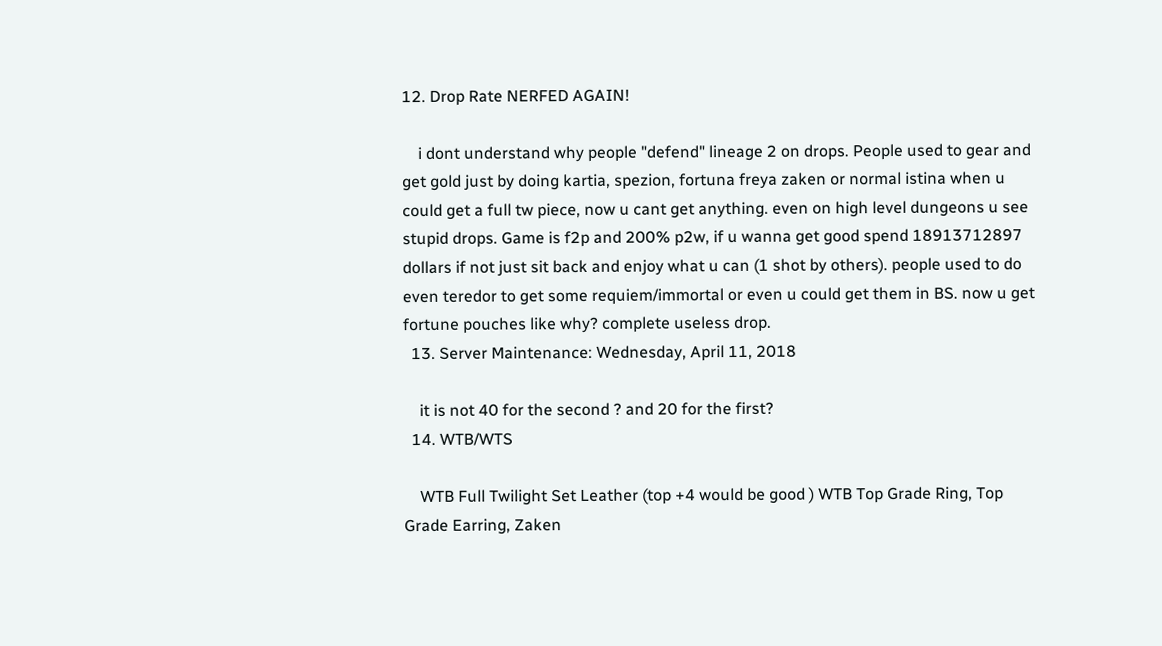12. Drop Rate NERFED AGAIN!

    i dont understand why people "defend" lineage 2 on drops. People used to gear and get gold just by doing kartia, spezion, fortuna freya zaken or normal istina when u could get a full tw piece, now u cant get anything. even on high level dungeons u see stupid drops. Game is f2p and 200% p2w, if u wanna get good spend 18913712897 dollars if not just sit back and enjoy what u can (1 shot by others). people used to do even teredor to get some requiem/immortal or even u could get them in BS. now u get fortune pouches like why? complete useless drop.
  13. Server Maintenance: Wednesday, April 11, 2018

    it is not 40 for the second ? and 20 for the first?
  14. WTB/WTS

    WTB Full Twilight Set Leather (top +4 would be good ) WTB Top Grade Ring, Top Grade Earring, Zaken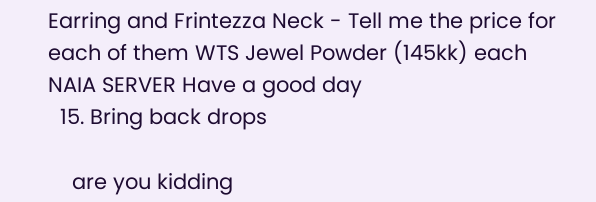Earring and Frintezza Neck - Tell me the price for each of them WTS Jewel Powder (145kk) each NAIA SERVER Have a good day
  15. Bring back drops

    are you kidding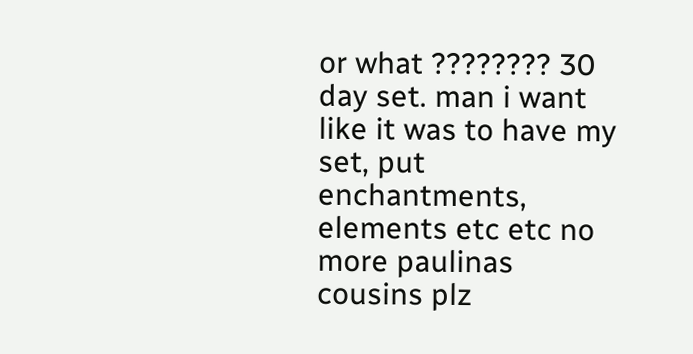or what ???????? 30 day set. man i want like it was to have my set, put enchantments, elements etc etc no more paulinas cousins plz